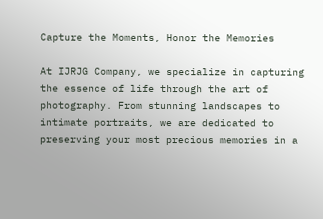Capture the Moments, Honor the Memories

At IJRJG Company, we specialize in capturing the essence of life through the art of photography. From stunning landscapes to intimate portraits, we are dedicated to preserving your most precious memories in a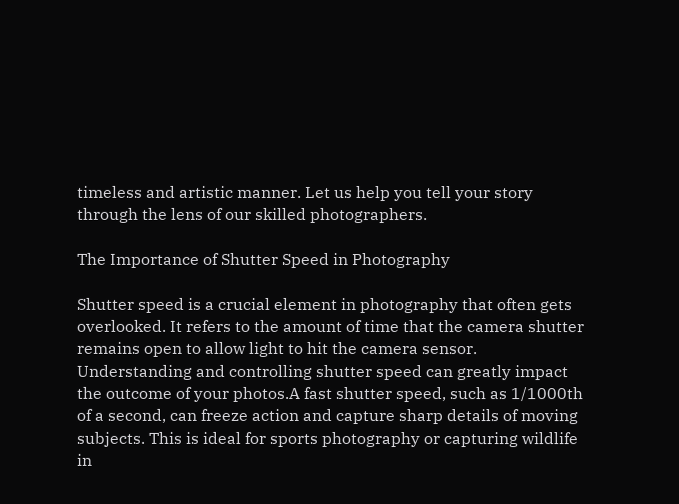timeless and artistic manner. Let us help you tell your story through the lens of our skilled photographers.

The Importance of Shutter Speed in Photography

Shutter speed is a crucial element in photography that often gets overlooked. It refers to the amount of time that the camera shutter remains open to allow light to hit the camera sensor. Understanding and controlling shutter speed can greatly impact the outcome of your photos.A fast shutter speed, such as 1/1000th of a second, can freeze action and capture sharp details of moving subjects. This is ideal for sports photography or capturing wildlife in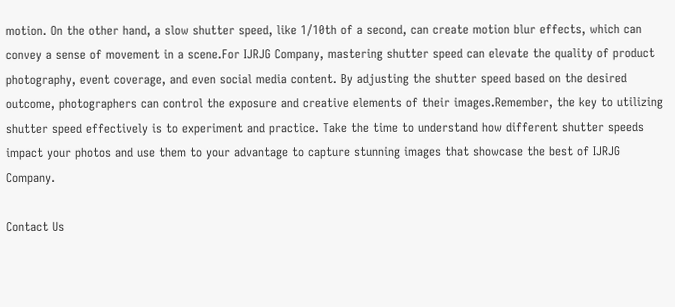motion. On the other hand, a slow shutter speed, like 1/10th of a second, can create motion blur effects, which can convey a sense of movement in a scene.For IJRJG Company, mastering shutter speed can elevate the quality of product photography, event coverage, and even social media content. By adjusting the shutter speed based on the desired outcome, photographers can control the exposure and creative elements of their images.Remember, the key to utilizing shutter speed effectively is to experiment and practice. Take the time to understand how different shutter speeds impact your photos and use them to your advantage to capture stunning images that showcase the best of IJRJG Company.

Contact Us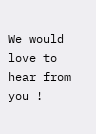We would love to hear from you !